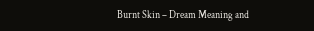Burnt Skin – Dream Meaning and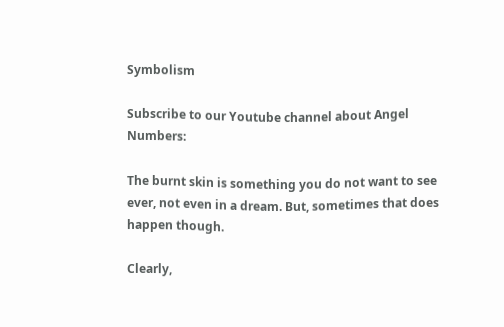Symbolism

Subscribe to our Youtube channel about Angel Numbers:

The burnt skin is something you do not want to see ever, not even in a dream. But, sometimes that does happen though.

Clearly,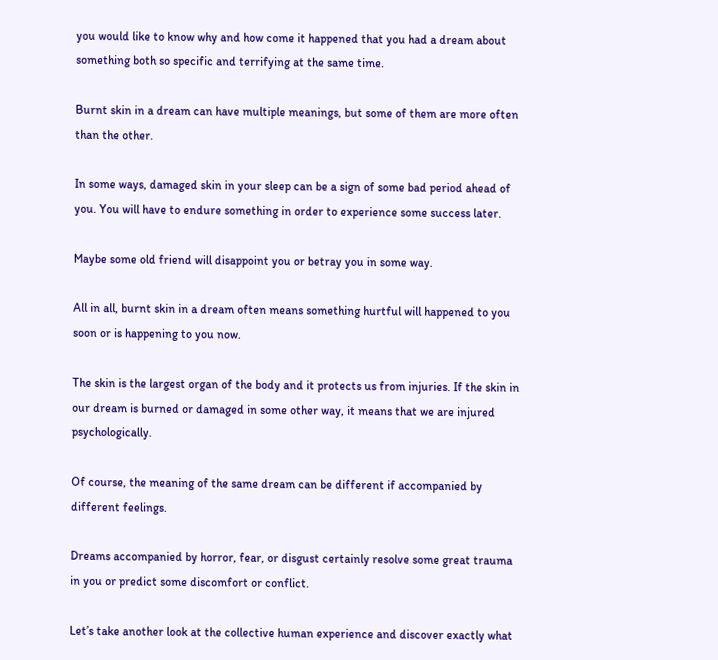you would like to know why and how come it happened that you had a dream about something both so specific and terrifying at the same time.

Burnt skin in a dream can have multiple meanings, but some of them are more often than the other.

In some ways, damaged skin in your sleep can be a sign of some bad period ahead of you. You will have to endure something in order to experience some success later.

Maybe some old friend will disappoint you or betray you in some way.

All in all, burnt skin in a dream often means something hurtful will happened to you soon or is happening to you now.

The skin is the largest organ of the body and it protects us from injuries. If the skin in our dream is burned or damaged in some other way, it means that we are injured psychologically.

Of course, the meaning of the same dream can be different if accompanied by different feelings.

Dreams accompanied by horror, fear, or disgust certainly resolve some great trauma in you or predict some discomfort or conflict.

Let’s take another look at the collective human experience and discover exactly what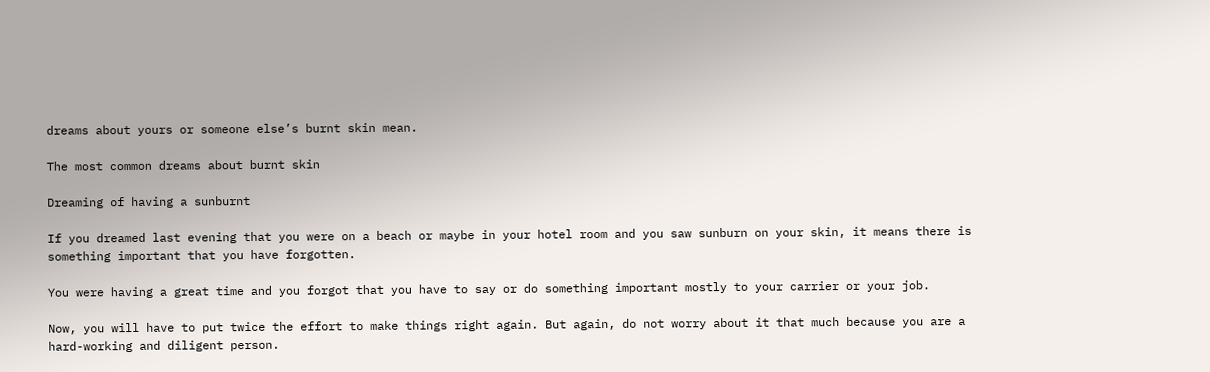dreams about yours or someone else’s burnt skin mean.

The most common dreams about burnt skin

Dreaming of having a sunburnt

If you dreamed last evening that you were on a beach or maybe in your hotel room and you saw sunburn on your skin, it means there is something important that you have forgotten.

You were having a great time and you forgot that you have to say or do something important mostly to your carrier or your job.

Now, you will have to put twice the effort to make things right again. But again, do not worry about it that much because you are a hard-working and diligent person.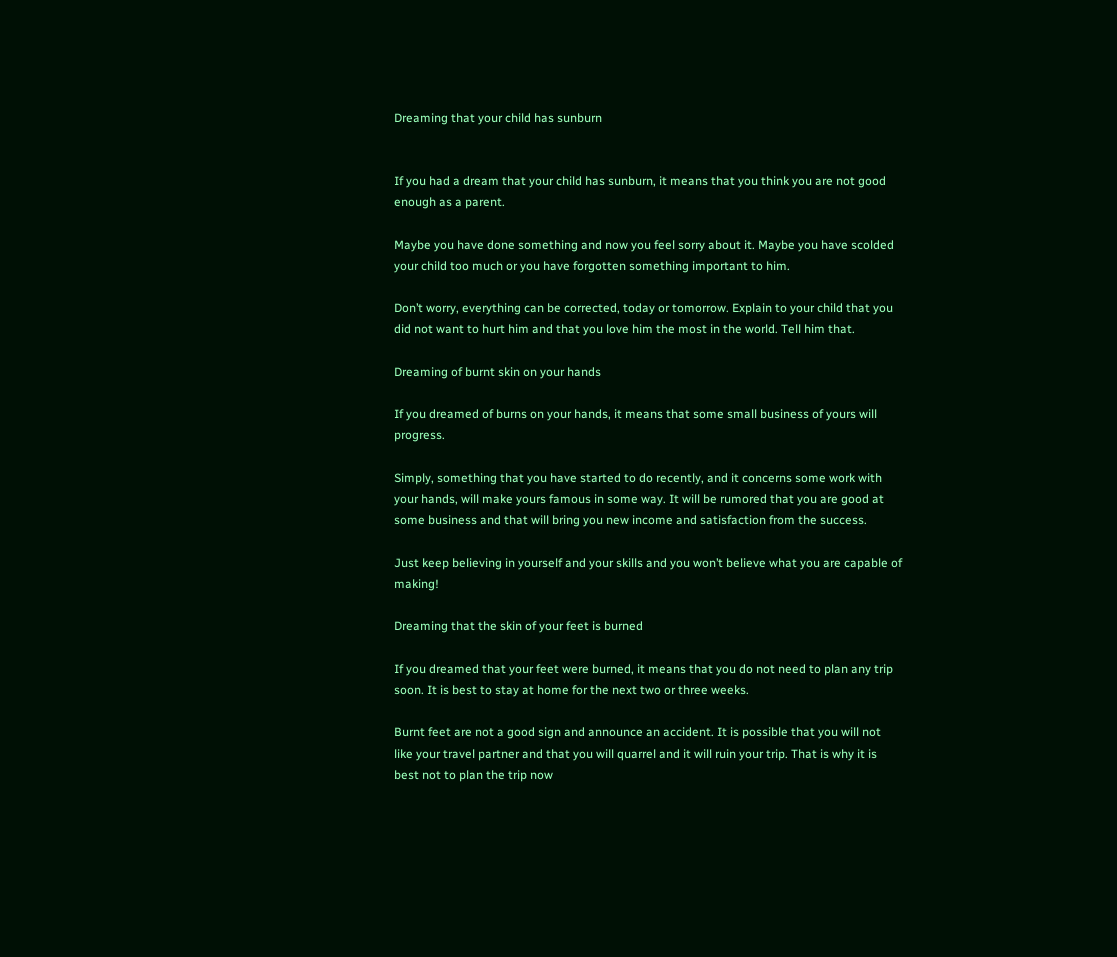Dreaming that your child has sunburn


If you had a dream that your child has sunburn, it means that you think you are not good enough as a parent.

Maybe you have done something and now you feel sorry about it. Maybe you have scolded your child too much or you have forgotten something important to him.

Don’t worry, everything can be corrected, today or tomorrow. Explain to your child that you did not want to hurt him and that you love him the most in the world. Tell him that.

Dreaming of burnt skin on your hands

If you dreamed of burns on your hands, it means that some small business of yours will progress.

Simply, something that you have started to do recently, and it concerns some work with your hands, will make yours famous in some way. It will be rumored that you are good at some business and that will bring you new income and satisfaction from the success.

Just keep believing in yourself and your skills and you won’t believe what you are capable of making!

Dreaming that the skin of your feet is burned

If you dreamed that your feet were burned, it means that you do not need to plan any trip soon. It is best to stay at home for the next two or three weeks.

Burnt feet are not a good sign and announce an accident. It is possible that you will not like your travel partner and that you will quarrel and it will ruin your trip. That is why it is best not to plan the trip now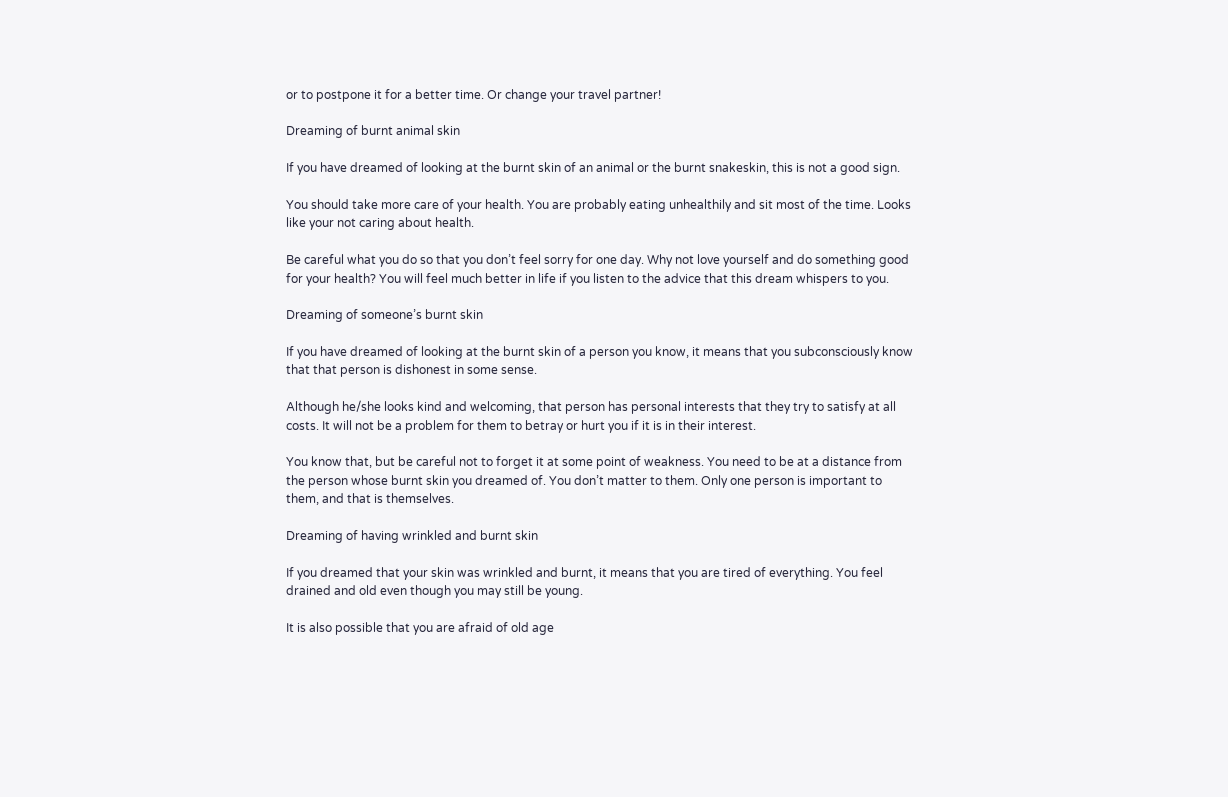or to postpone it for a better time. Or change your travel partner!

Dreaming of burnt animal skin

If you have dreamed of looking at the burnt skin of an animal or the burnt snakeskin, this is not a good sign.

You should take more care of your health. You are probably eating unhealthily and sit most of the time. Looks like your not caring about health.

Be careful what you do so that you don’t feel sorry for one day. Why not love yourself and do something good for your health? You will feel much better in life if you listen to the advice that this dream whispers to you.

Dreaming of someone’s burnt skin

If you have dreamed of looking at the burnt skin of a person you know, it means that you subconsciously know that that person is dishonest in some sense.

Although he/she looks kind and welcoming, that person has personal interests that they try to satisfy at all costs. It will not be a problem for them to betray or hurt you if it is in their interest.

You know that, but be careful not to forget it at some point of weakness. You need to be at a distance from the person whose burnt skin you dreamed of. You don’t matter to them. Only one person is important to them, and that is themselves.

Dreaming of having wrinkled and burnt skin

If you dreamed that your skin was wrinkled and burnt, it means that you are tired of everything. You feel drained and old even though you may still be young.

It is also possible that you are afraid of old age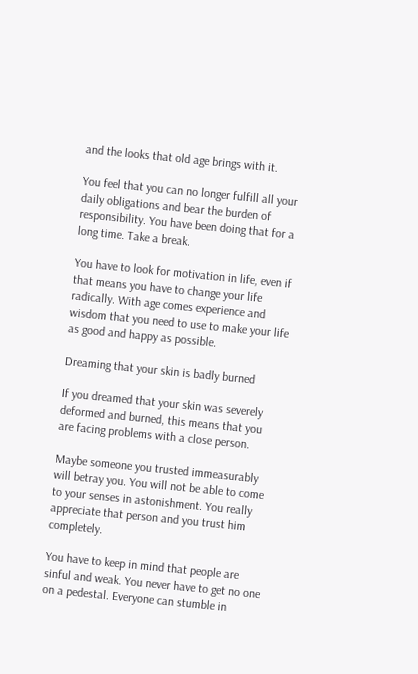and the looks that old age brings with it.

You feel that you can no longer fulfill all your daily obligations and bear the burden of responsibility. You have been doing that for a long time. Take a break.

You have to look for motivation in life, even if that means you have to change your life radically. With age comes experience and wisdom that you need to use to make your life as good and happy as possible.

Dreaming that your skin is badly burned

If you dreamed that your skin was severely deformed and burned, this means that you are facing problems with a close person.

Maybe someone you trusted immeasurably will betray you. You will not be able to come to your senses in astonishment. You really appreciate that person and you trust him completely.

You have to keep in mind that people are sinful and weak. You never have to get no one on a pedestal. Everyone can stumble in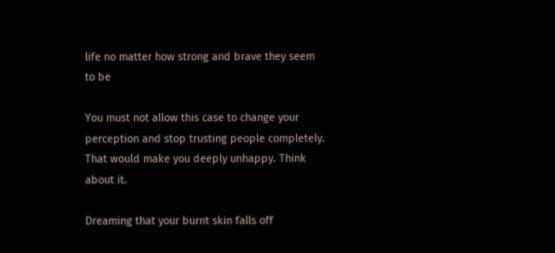life no matter how strong and brave they seem to be

You must not allow this case to change your perception and stop trusting people completely. That would make you deeply unhappy. Think about it.

Dreaming that your burnt skin falls off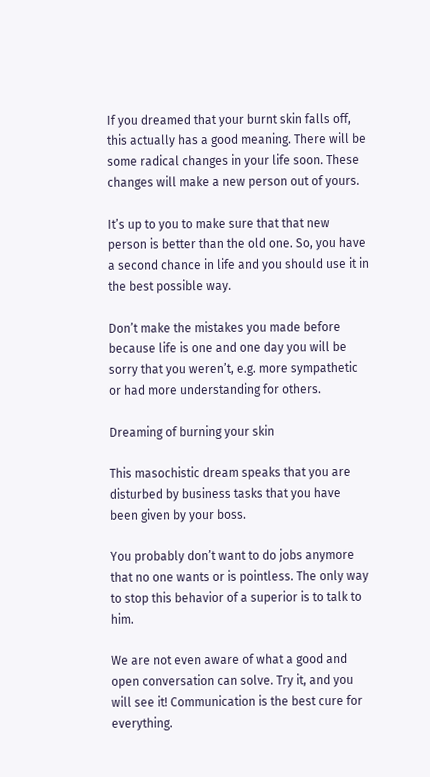If you dreamed that your burnt skin falls off, this actually has a good meaning. There will be some radical changes in your life soon. These changes will make a new person out of yours.

It’s up to you to make sure that that new person is better than the old one. So, you have a second chance in life and you should use it in the best possible way.

Don’t make the mistakes you made before because life is one and one day you will be sorry that you weren’t, e.g. more sympathetic or had more understanding for others.

Dreaming of burning your skin

This masochistic dream speaks that you are disturbed by business tasks that you have been given by your boss.

You probably don’t want to do jobs anymore that no one wants or is pointless. The only way to stop this behavior of a superior is to talk to him.

We are not even aware of what a good and open conversation can solve. Try it, and you will see it! Communication is the best cure for everything.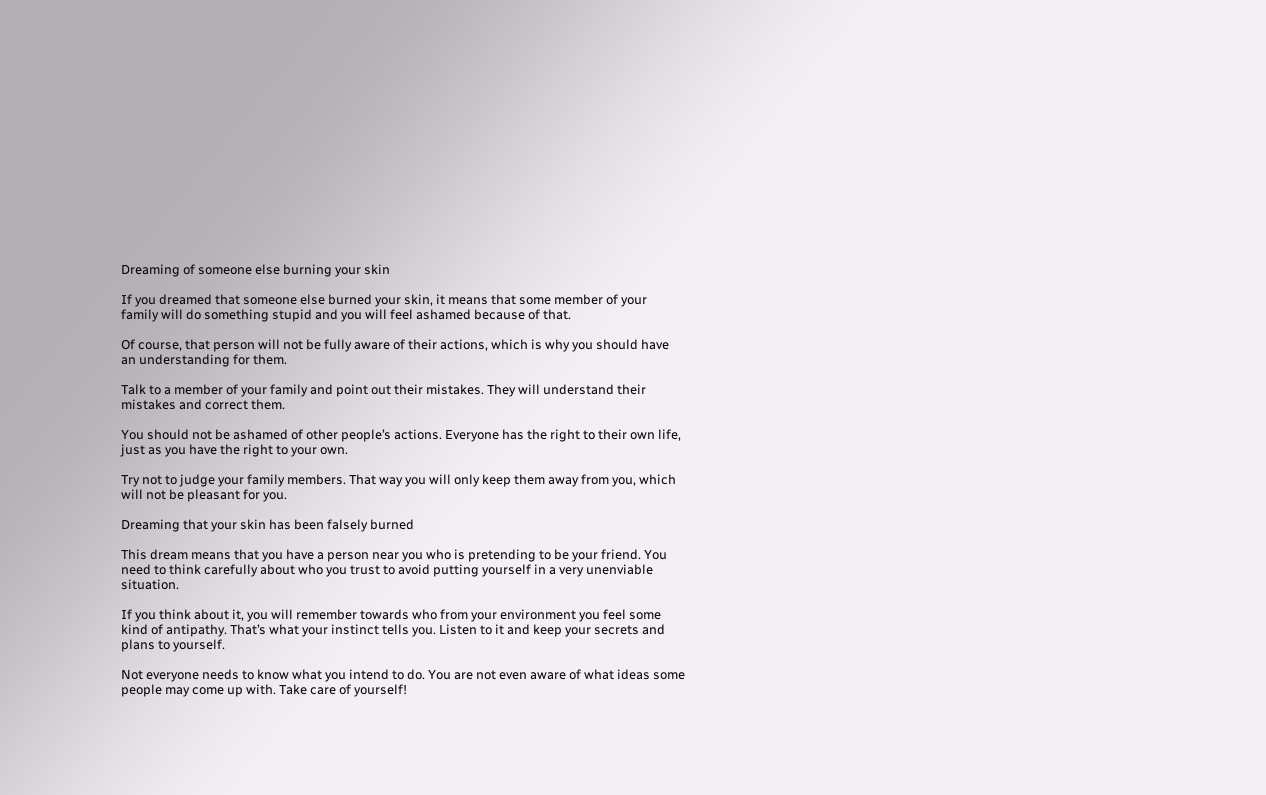Dreaming of someone else burning your skin

If you dreamed that someone else burned your skin, it means that some member of your family will do something stupid and you will feel ashamed because of that.

Of course, that person will not be fully aware of their actions, which is why you should have an understanding for them.

Talk to a member of your family and point out their mistakes. They will understand their mistakes and correct them.

You should not be ashamed of other people’s actions. Everyone has the right to their own life, just as you have the right to your own.

Try not to judge your family members. That way you will only keep them away from you, which will not be pleasant for you.

Dreaming that your skin has been falsely burned

This dream means that you have a person near you who is pretending to be your friend. You need to think carefully about who you trust to avoid putting yourself in a very unenviable situation.

If you think about it, you will remember towards who from your environment you feel some kind of antipathy. That’s what your instinct tells you. Listen to it and keep your secrets and plans to yourself.

Not everyone needs to know what you intend to do. You are not even aware of what ideas some people may come up with. Take care of yourself!